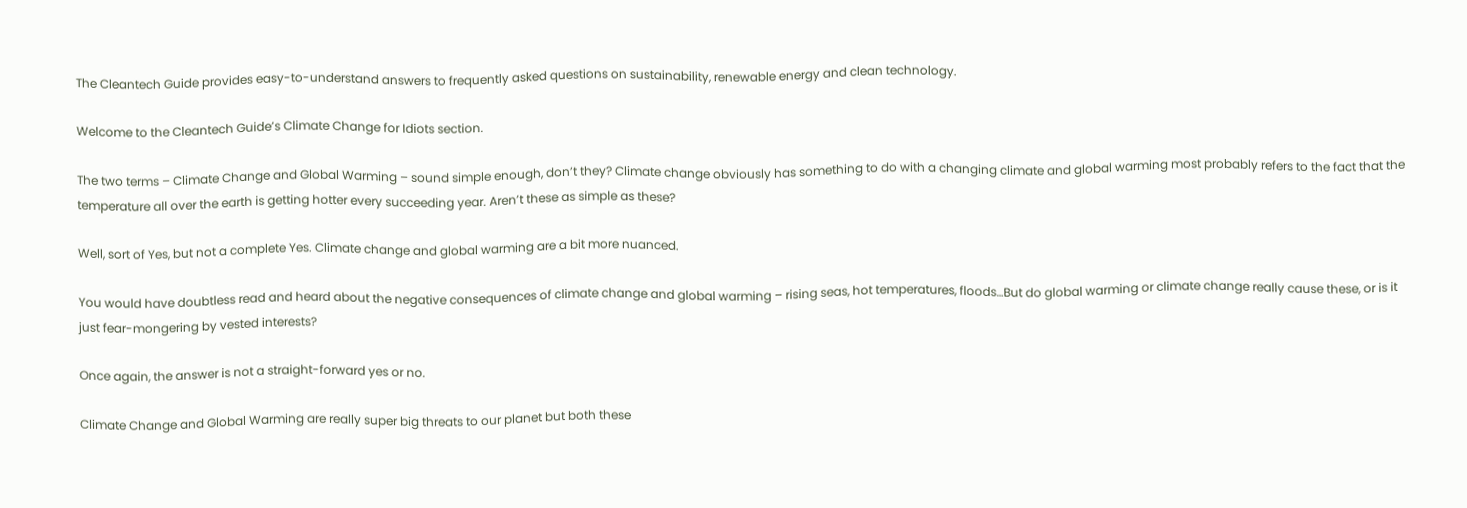The Cleantech Guide provides easy-to-understand answers to frequently asked questions on sustainability, renewable energy and clean technology.

Welcome to the Cleantech Guide’s Climate Change for Idiots section.

The two terms – Climate Change and Global Warming – sound simple enough, don’t they? Climate change obviously has something to do with a changing climate and global warming most probably refers to the fact that the temperature all over the earth is getting hotter every succeeding year. Aren’t these as simple as these?

Well, sort of Yes, but not a complete Yes. Climate change and global warming are a bit more nuanced.

You would have doubtless read and heard about the negative consequences of climate change and global warming – rising seas, hot temperatures, floods…But do global warming or climate change really cause these, or is it just fear-mongering by vested interests?

Once again, the answer is not a straight-forward yes or no.

Climate Change and Global Warming are really super big threats to our planet but both these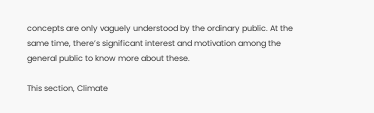concepts are only vaguely understood by the ordinary public. At the same time, there’s significant interest and motivation among the general public to know more about these.

This section, Climate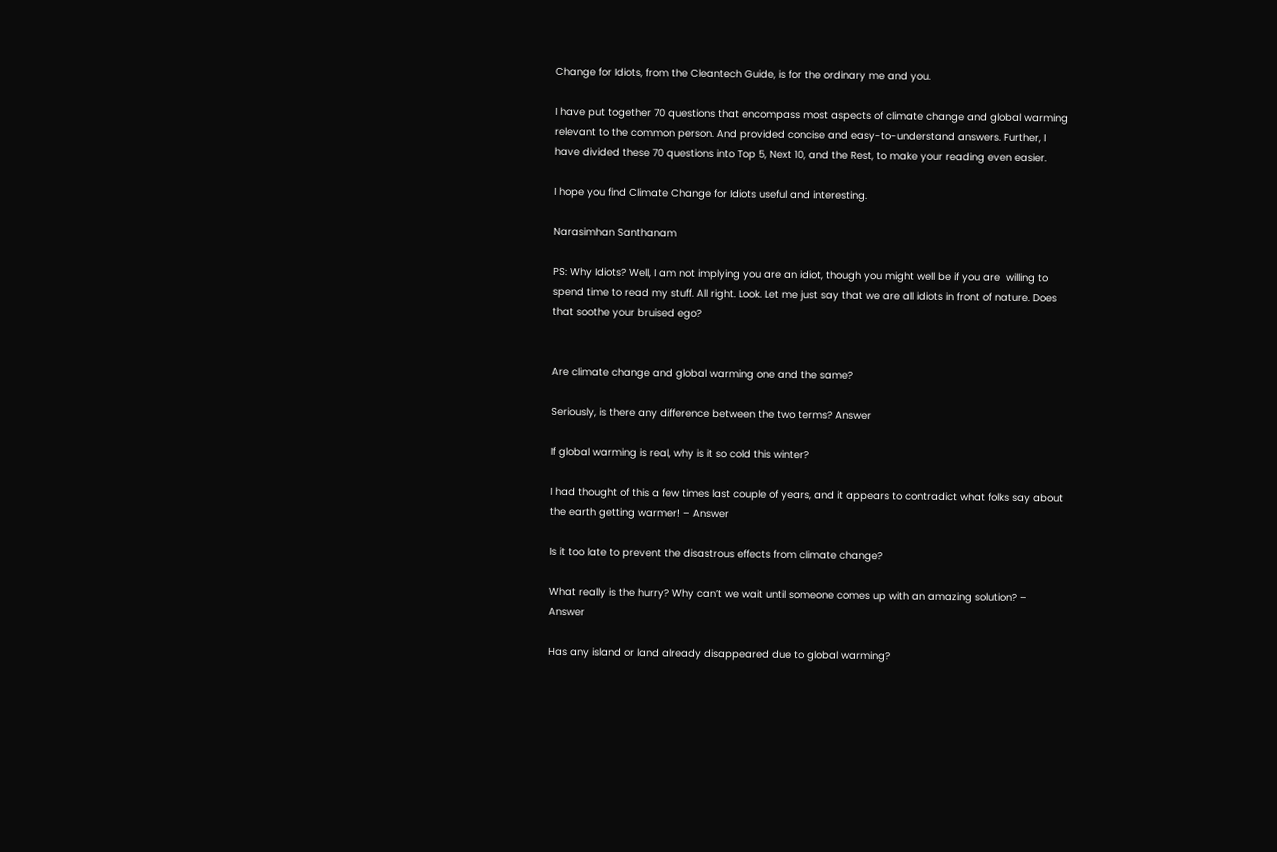Change for Idiots, from the Cleantech Guide, is for the ordinary me and you.

I have put together 70 questions that encompass most aspects of climate change and global warming relevant to the common person. And provided concise and easy-to-understand answers. Further, I have divided these 70 questions into Top 5, Next 10, and the Rest, to make your reading even easier.

I hope you find Climate Change for Idiots useful and interesting.

Narasimhan Santhanam

PS: Why Idiots? Well, I am not implying you are an idiot, though you might well be if you are  willing to spend time to read my stuff. All right. Look. Let me just say that we are all idiots in front of nature. Does that soothe your bruised ego?


Are climate change and global warming one and the same?

Seriously, is there any difference between the two terms? Answer

If global warming is real, why is it so cold this winter?

I had thought of this a few times last couple of years, and it appears to contradict what folks say about the earth getting warmer! – Answer

Is it too late to prevent the disastrous effects from climate change?

What really is the hurry? Why can’t we wait until someone comes up with an amazing solution? – Answer

Has any island or land already disappeared due to global warming?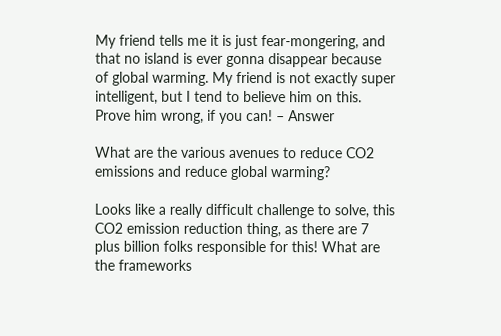My friend tells me it is just fear-mongering, and that no island is ever gonna disappear because of global warming. My friend is not exactly super intelligent, but I tend to believe him on this. Prove him wrong, if you can! – Answer

What are the various avenues to reduce CO2 emissions and reduce global warming?

Looks like a really difficult challenge to solve, this CO2 emission reduction thing, as there are 7 plus billion folks responsible for this! What are the frameworks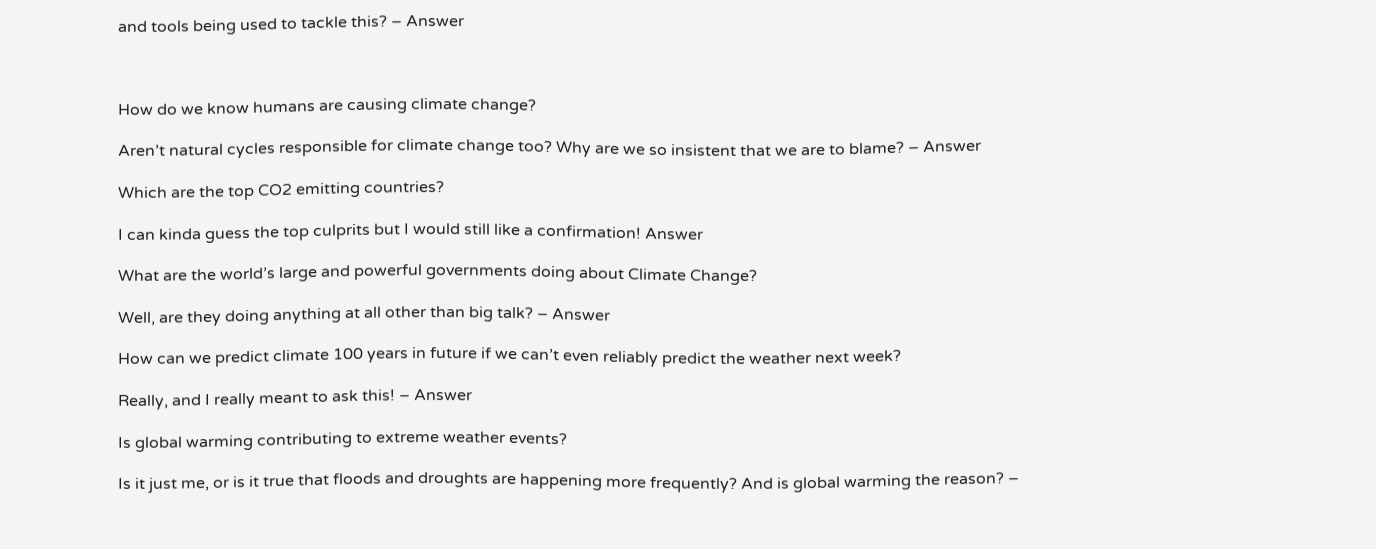and tools being used to tackle this? – Answer



How do we know humans are causing climate change?

Aren’t natural cycles responsible for climate change too? Why are we so insistent that we are to blame? – Answer

Which are the top CO2 emitting countries?

I can kinda guess the top culprits but I would still like a confirmation! Answer

What are the world’s large and powerful governments doing about Climate Change?

Well, are they doing anything at all other than big talk? – Answer

How can we predict climate 100 years in future if we can’t even reliably predict the weather next week?

Really, and I really meant to ask this! – Answer

Is global warming contributing to extreme weather events?

Is it just me, or is it true that floods and droughts are happening more frequently? And is global warming the reason? –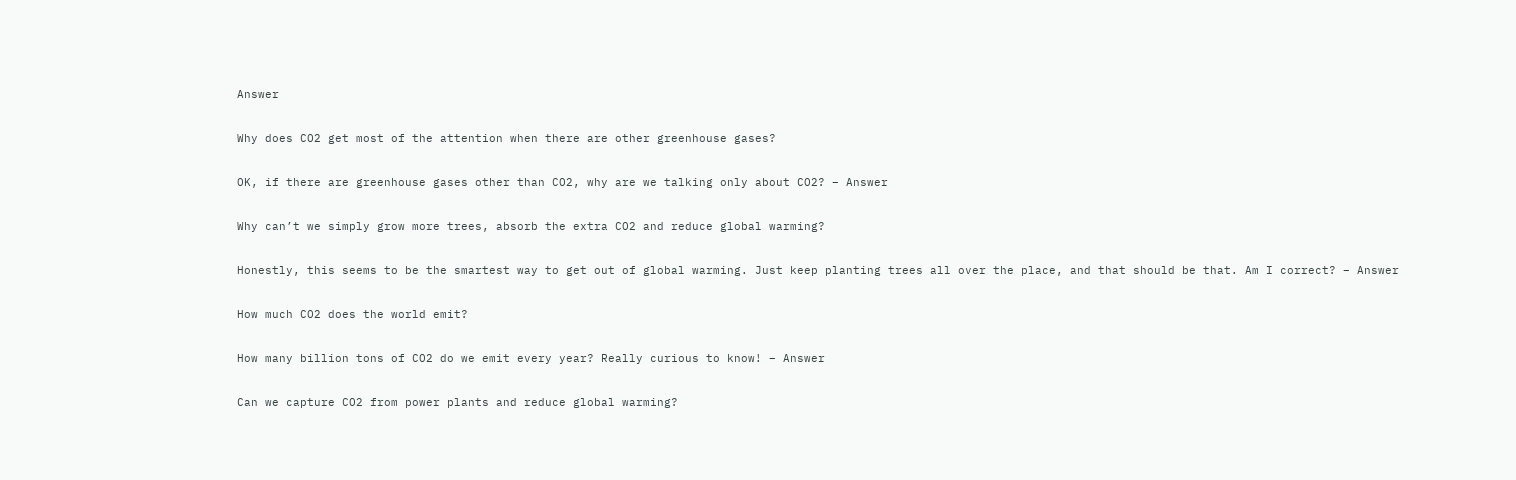Answer

Why does CO2 get most of the attention when there are other greenhouse gases?

OK, if there are greenhouse gases other than CO2, why are we talking only about CO2? – Answer

Why can’t we simply grow more trees, absorb the extra CO2 and reduce global warming?

Honestly, this seems to be the smartest way to get out of global warming. Just keep planting trees all over the place, and that should be that. Am I correct? – Answer

How much CO2 does the world emit?

How many billion tons of CO2 do we emit every year? Really curious to know! – Answer

Can we capture CO2 from power plants and reduce global warming?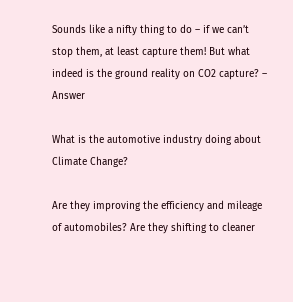Sounds like a nifty thing to do – if we can’t stop them, at least capture them! But what indeed is the ground reality on CO2 capture? – Answer

What is the automotive industry doing about Climate Change?

Are they improving the efficiency and mileage of automobiles? Are they shifting to cleaner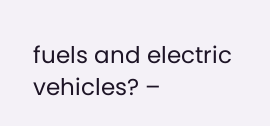fuels and electric vehicles? –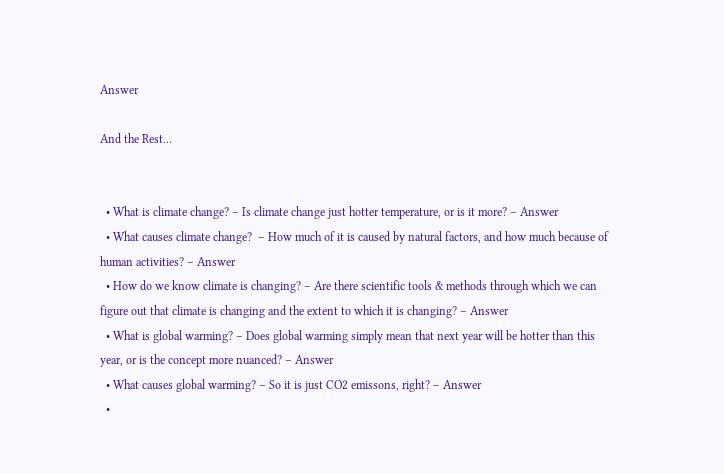Answer

And the Rest…


  • What is climate change? – Is climate change just hotter temperature, or is it more? – Answer
  • What causes climate change?  – How much of it is caused by natural factors, and how much because of human activities? – Answer
  • How do we know climate is changing? – Are there scientific tools & methods through which we can figure out that climate is changing and the extent to which it is changing? – Answer
  • What is global warming? – Does global warming simply mean that next year will be hotter than this year, or is the concept more nuanced? – Answer
  • What causes global warming? – So it is just CO2 emissons, right? – Answer
  •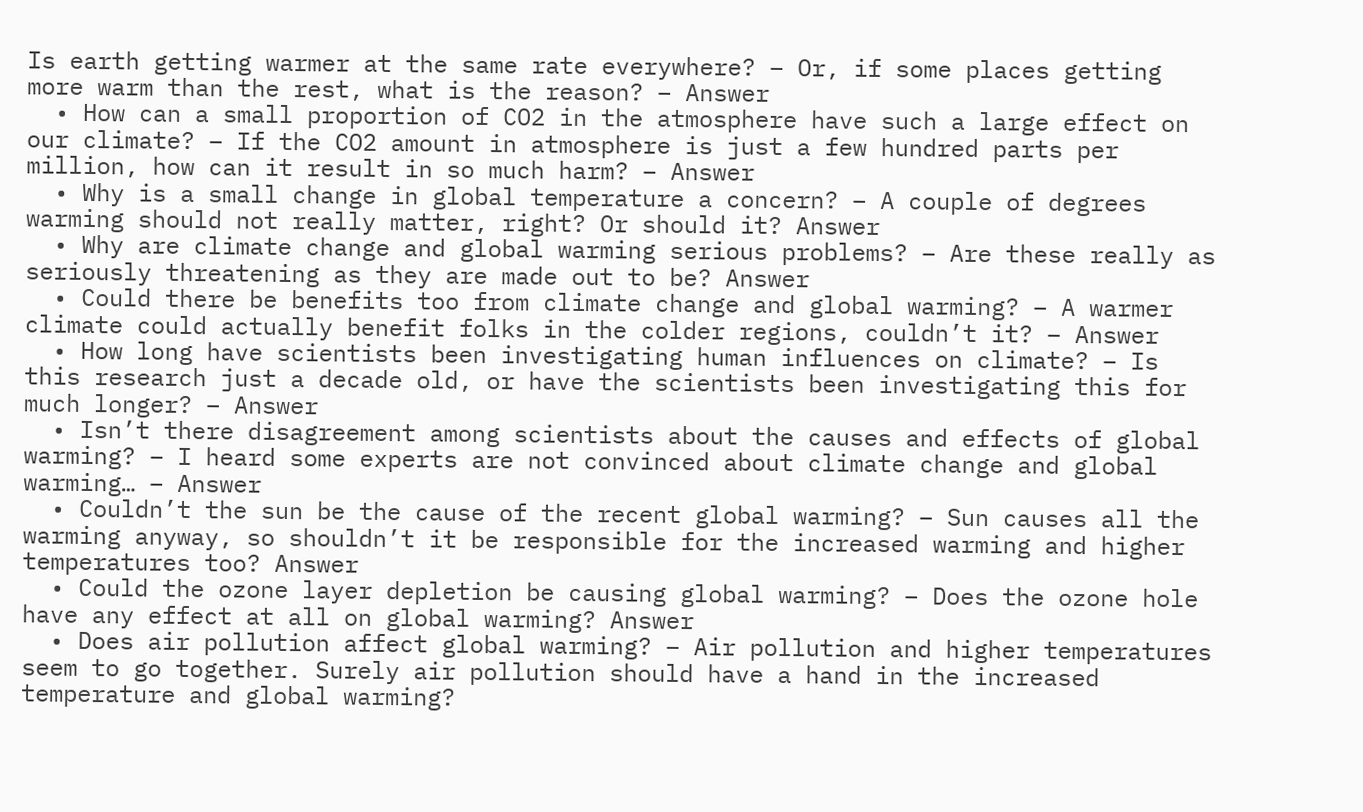Is earth getting warmer at the same rate everywhere? – Or, if some places getting more warm than the rest, what is the reason? – Answer
  • How can a small proportion of CO2 in the atmosphere have such a large effect on our climate? – If the CO2 amount in atmosphere is just a few hundred parts per million, how can it result in so much harm? – Answer
  • Why is a small change in global temperature a concern? – A couple of degrees warming should not really matter, right? Or should it? Answer
  • Why are climate change and global warming serious problems? – Are these really as seriously threatening as they are made out to be? Answer
  • Could there be benefits too from climate change and global warming? – A warmer climate could actually benefit folks in the colder regions, couldn’t it? – Answer
  • How long have scientists been investigating human influences on climate? – Is this research just a decade old, or have the scientists been investigating this for much longer? – Answer
  • Isn’t there disagreement among scientists about the causes and effects of global warming? – I heard some experts are not convinced about climate change and global warming… – Answer
  • Couldn’t the sun be the cause of the recent global warming? – Sun causes all the warming anyway, so shouldn’t it be responsible for the increased warming and higher temperatures too? Answer
  • Could the ozone layer depletion be causing global warming? – Does the ozone hole have any effect at all on global warming? Answer
  • Does air pollution affect global warming? – Air pollution and higher temperatures seem to go together. Surely air pollution should have a hand in the increased temperature and global warming?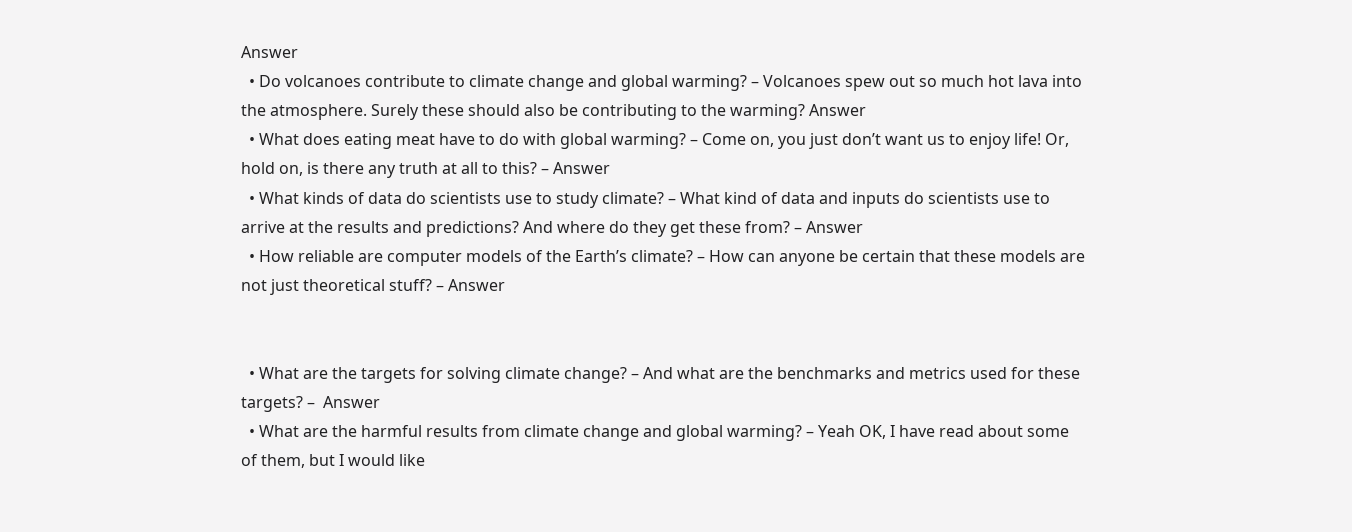Answer
  • Do volcanoes contribute to climate change and global warming? – Volcanoes spew out so much hot lava into the atmosphere. Surely these should also be contributing to the warming? Answer
  • What does eating meat have to do with global warming? – Come on, you just don’t want us to enjoy life! Or, hold on, is there any truth at all to this? – Answer
  • What kinds of data do scientists use to study climate? – What kind of data and inputs do scientists use to arrive at the results and predictions? And where do they get these from? – Answer
  • How reliable are computer models of the Earth’s climate? – How can anyone be certain that these models are not just theoretical stuff? – Answer


  • What are the targets for solving climate change? – And what are the benchmarks and metrics used for these targets? –  Answer
  • What are the harmful results from climate change and global warming? – Yeah OK, I have read about some of them, but I would like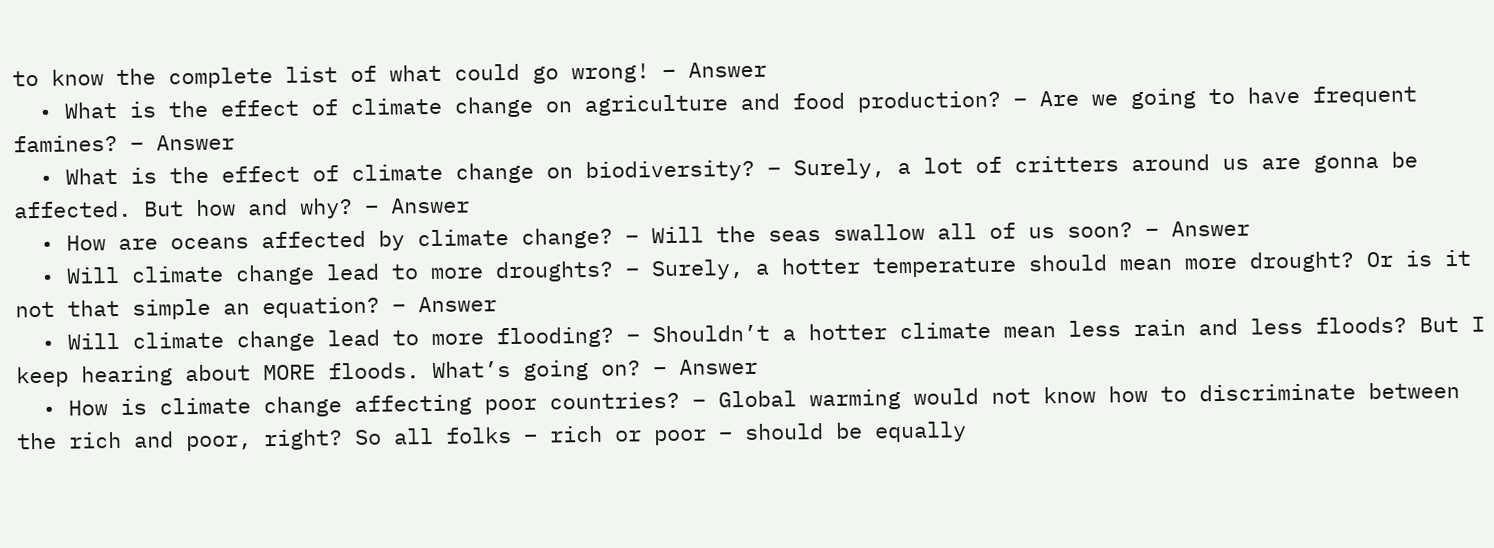to know the complete list of what could go wrong! – Answer
  • What is the effect of climate change on agriculture and food production? – Are we going to have frequent famines? – Answer
  • What is the effect of climate change on biodiversity? – Surely, a lot of critters around us are gonna be affected. But how and why? – Answer
  • How are oceans affected by climate change? – Will the seas swallow all of us soon? – Answer
  • Will climate change lead to more droughts? – Surely, a hotter temperature should mean more drought? Or is it not that simple an equation? – Answer
  • Will climate change lead to more flooding? – Shouldn’t a hotter climate mean less rain and less floods? But I keep hearing about MORE floods. What’s going on? – Answer
  • How is climate change affecting poor countries? – Global warming would not know how to discriminate between the rich and poor, right? So all folks – rich or poor – should be equally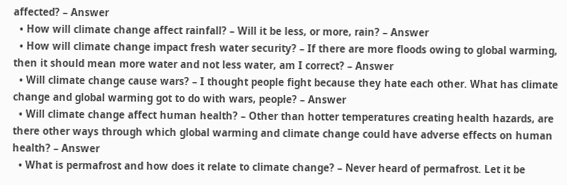affected? – Answer
  • How will climate change affect rainfall? – Will it be less, or more, rain? – Answer
  • How will climate change impact fresh water security? – If there are more floods owing to global warming, then it should mean more water and not less water, am I correct? – Answer
  • Will climate change cause wars? – I thought people fight because they hate each other. What has climate change and global warming got to do with wars, people? – Answer
  • Will climate change affect human health? – Other than hotter temperatures creating health hazards, are there other ways through which global warming and climate change could have adverse effects on human health? – Answer
  • What is permafrost and how does it relate to climate change? – Never heard of permafrost. Let it be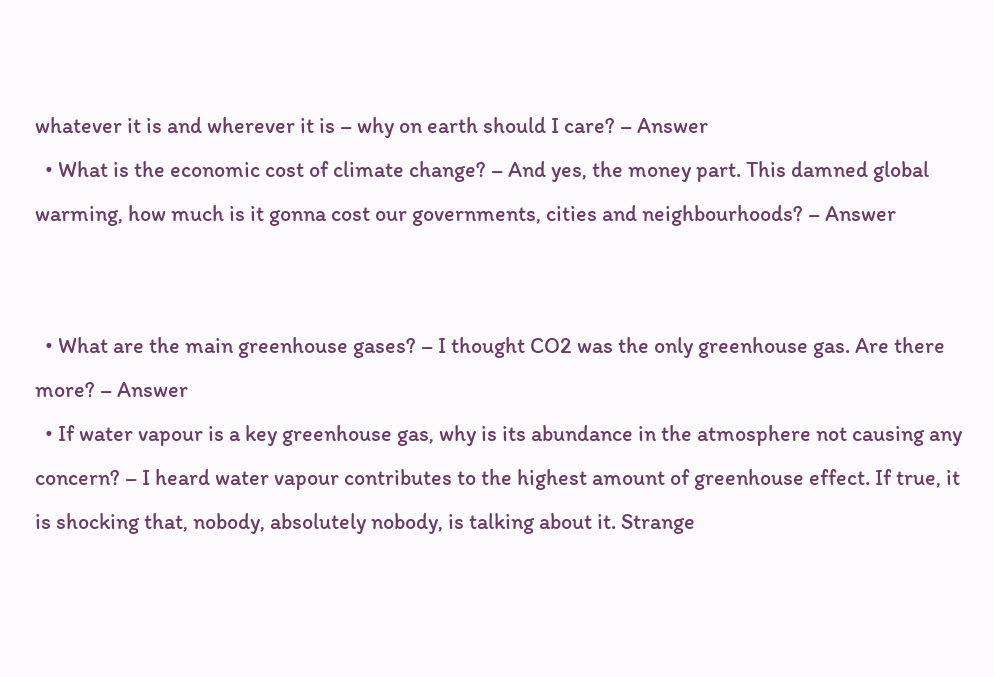whatever it is and wherever it is – why on earth should I care? – Answer
  • What is the economic cost of climate change? – And yes, the money part. This damned global warming, how much is it gonna cost our governments, cities and neighbourhoods? – Answer


  • What are the main greenhouse gases? – I thought CO2 was the only greenhouse gas. Are there more? – Answer
  • If water vapour is a key greenhouse gas, why is its abundance in the atmosphere not causing any concern? – I heard water vapour contributes to the highest amount of greenhouse effect. If true, it is shocking that, nobody, absolutely nobody, is talking about it. Strange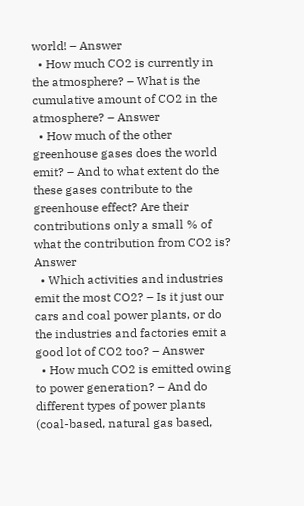world! – Answer
  • How much CO2 is currently in the atmosphere? – What is the cumulative amount of CO2 in the atmosphere? – Answer
  • How much of the other greenhouse gases does the world emit? – And to what extent do the these gases contribute to the greenhouse effect? Are their contributions only a small % of what the contribution from CO2 is? Answer
  • Which activities and industries emit the most CO2? – Is it just our cars and coal power plants, or do the industries and factories emit a good lot of CO2 too? – Answer
  • How much CO2 is emitted owing to power generation? – And do different types of power plants (coal-based, natural gas based,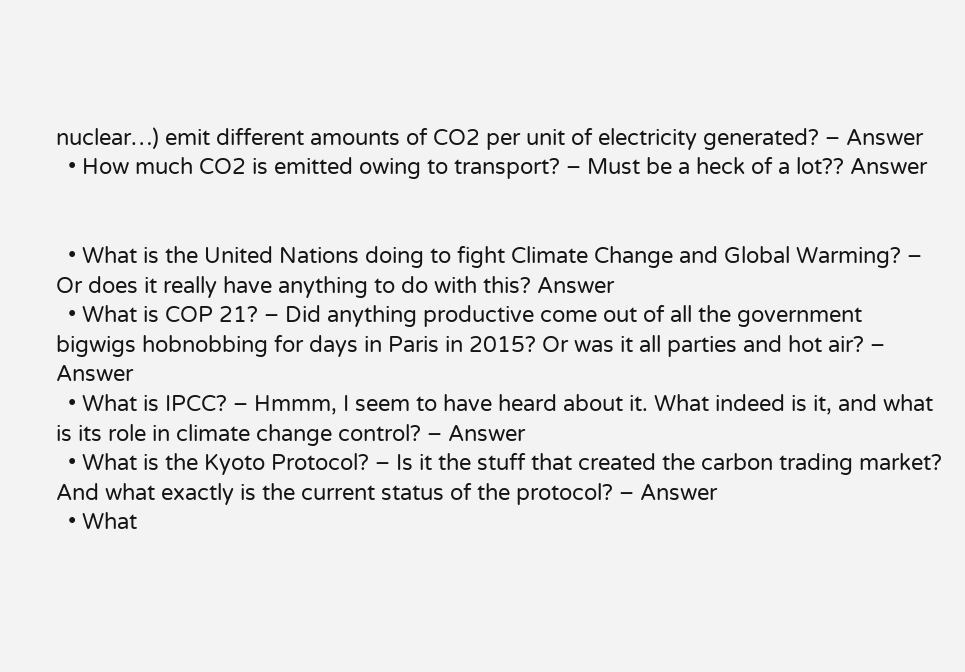nuclear…) emit different amounts of CO2 per unit of electricity generated? – Answer
  • How much CO2 is emitted owing to transport? – Must be a heck of a lot?? Answer


  • What is the United Nations doing to fight Climate Change and Global Warming? – Or does it really have anything to do with this? Answer
  • What is COP 21? – Did anything productive come out of all the government bigwigs hobnobbing for days in Paris in 2015? Or was it all parties and hot air? – Answer
  • What is IPCC? – Hmmm, I seem to have heard about it. What indeed is it, and what is its role in climate change control? – Answer
  • What is the Kyoto Protocol? – Is it the stuff that created the carbon trading market? And what exactly is the current status of the protocol? – Answer
  • What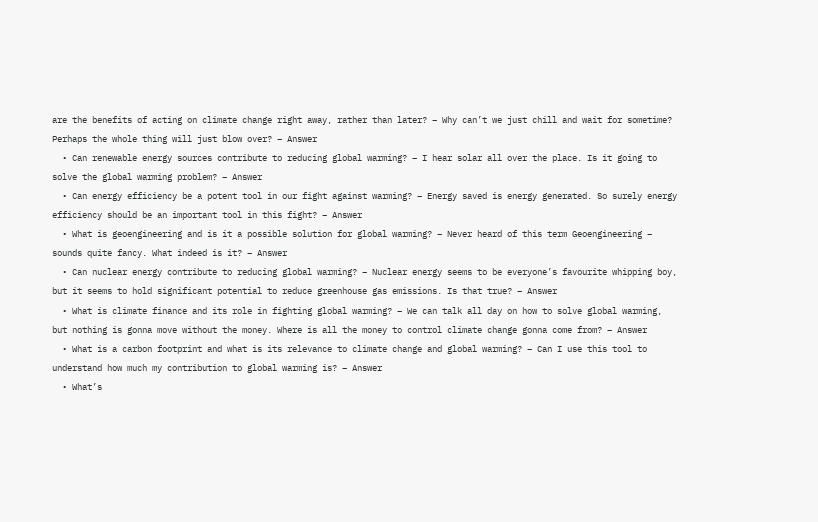are the benefits of acting on climate change right away, rather than later? – Why can’t we just chill and wait for sometime? Perhaps the whole thing will just blow over? – Answer
  • Can renewable energy sources contribute to reducing global warming? – I hear solar all over the place. Is it going to solve the global warming problem? – Answer
  • Can energy efficiency be a potent tool in our fight against warming? – Energy saved is energy generated. So surely energy efficiency should be an important tool in this fight? – Answer
  • What is geoengineering and is it a possible solution for global warming? – Never heard of this term Geoengineering – sounds quite fancy. What indeed is it? – Answer
  • Can nuclear energy contribute to reducing global warming? – Nuclear energy seems to be everyone’s favourite whipping boy, but it seems to hold significant potential to reduce greenhouse gas emissions. Is that true? – Answer
  • What is climate finance and its role in fighting global warming? – We can talk all day on how to solve global warming, but nothing is gonna move without the money. Where is all the money to control climate change gonna come from? – Answer
  • What is a carbon footprint and what is its relevance to climate change and global warming? – Can I use this tool to understand how much my contribution to global warming is? – Answer
  • What’s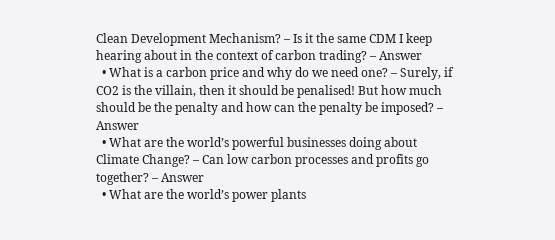Clean Development Mechanism? – Is it the same CDM I keep hearing about in the context of carbon trading? – Answer
  • What is a carbon price and why do we need one? – Surely, if CO2 is the villain, then it should be penalised! But how much should be the penalty and how can the penalty be imposed? – Answer
  • What are the world’s powerful businesses doing about Climate Change? – Can low carbon processes and profits go together? – Answer
  • What are the world’s power plants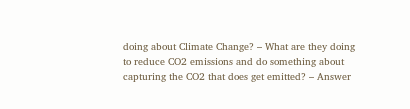doing about Climate Change? – What are they doing to reduce CO2 emissions and do something about capturing the CO2 that does get emitted? – Answer